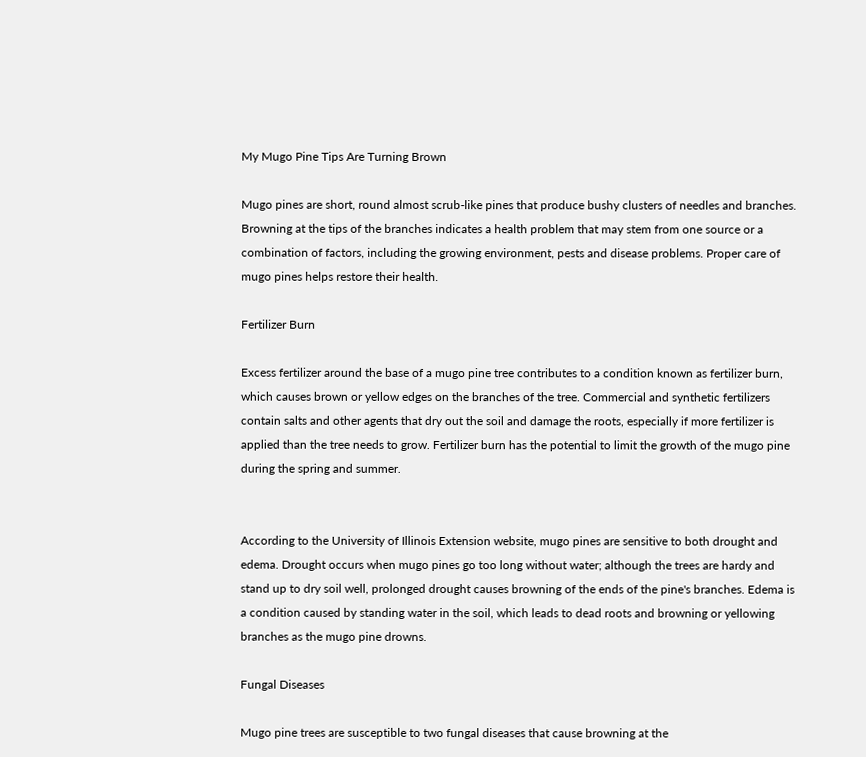My Mugo Pine Tips Are Turning Brown

Mugo pines are short, round almost scrub-like pines that produce bushy clusters of needles and branches. Browning at the tips of the branches indicates a health problem that may stem from one source or a combination of factors, including the growing environment, pests and disease problems. Proper care of mugo pines helps restore their health.

Fertilizer Burn

Excess fertilizer around the base of a mugo pine tree contributes to a condition known as fertilizer burn, which causes brown or yellow edges on the branches of the tree. Commercial and synthetic fertilizers contain salts and other agents that dry out the soil and damage the roots, especially if more fertilizer is applied than the tree needs to grow. Fertilizer burn has the potential to limit the growth of the mugo pine during the spring and summer.


According to the University of Illinois Extension website, mugo pines are sensitive to both drought and edema. Drought occurs when mugo pines go too long without water; although the trees are hardy and stand up to dry soil well, prolonged drought causes browning of the ends of the pine's branches. Edema is a condition caused by standing water in the soil, which leads to dead roots and browning or yellowing branches as the mugo pine drowns.

Fungal Diseases

Mugo pine trees are susceptible to two fungal diseases that cause browning at the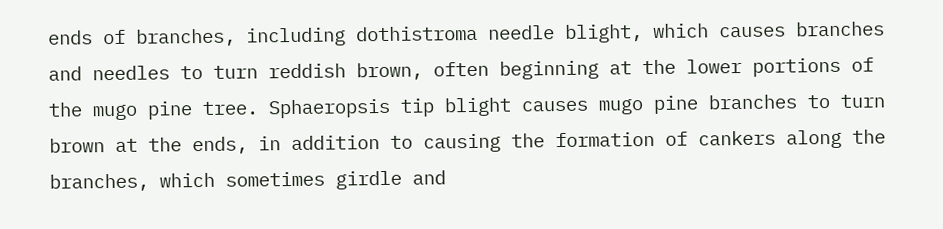ends of branches, including dothistroma needle blight, which causes branches and needles to turn reddish brown, often beginning at the lower portions of the mugo pine tree. Sphaeropsis tip blight causes mugo pine branches to turn brown at the ends, in addition to causing the formation of cankers along the branches, which sometimes girdle and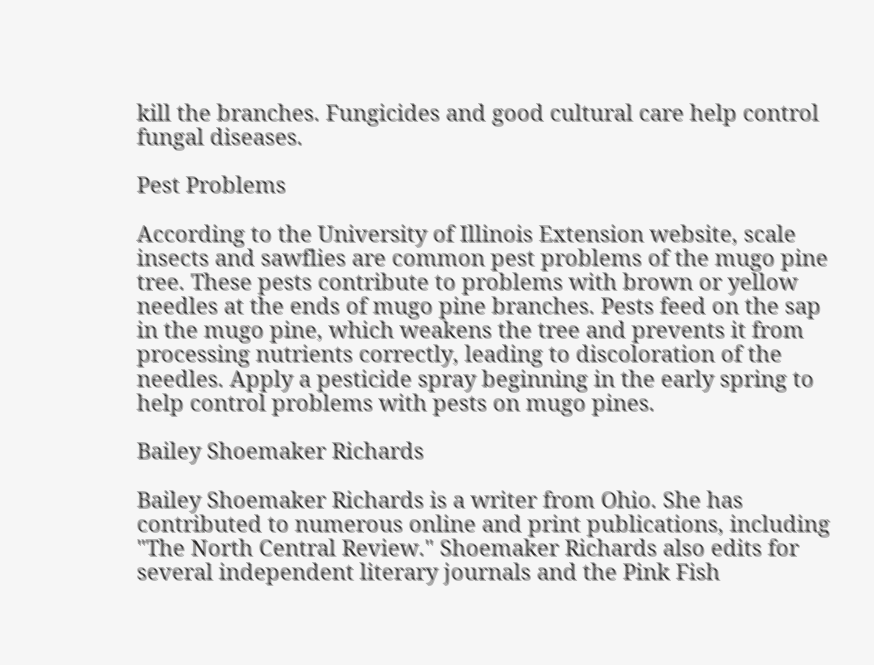kill the branches. Fungicides and good cultural care help control fungal diseases.

Pest Problems

According to the University of Illinois Extension website, scale insects and sawflies are common pest problems of the mugo pine tree. These pests contribute to problems with brown or yellow needles at the ends of mugo pine branches. Pests feed on the sap in the mugo pine, which weakens the tree and prevents it from processing nutrients correctly, leading to discoloration of the needles. Apply a pesticide spray beginning in the early spring to help control problems with pests on mugo pines.

Bailey Shoemaker Richards

Bailey Shoemaker Richards is a writer from Ohio. She has contributed to numerous online and print publications, including "The North Central Review." Shoemaker Richards also edits for several independent literary journals and the Pink Fish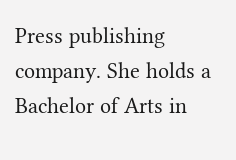Press publishing company. She holds a Bachelor of Arts in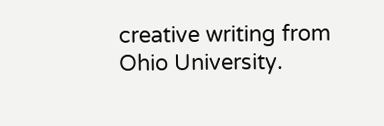creative writing from Ohio University.